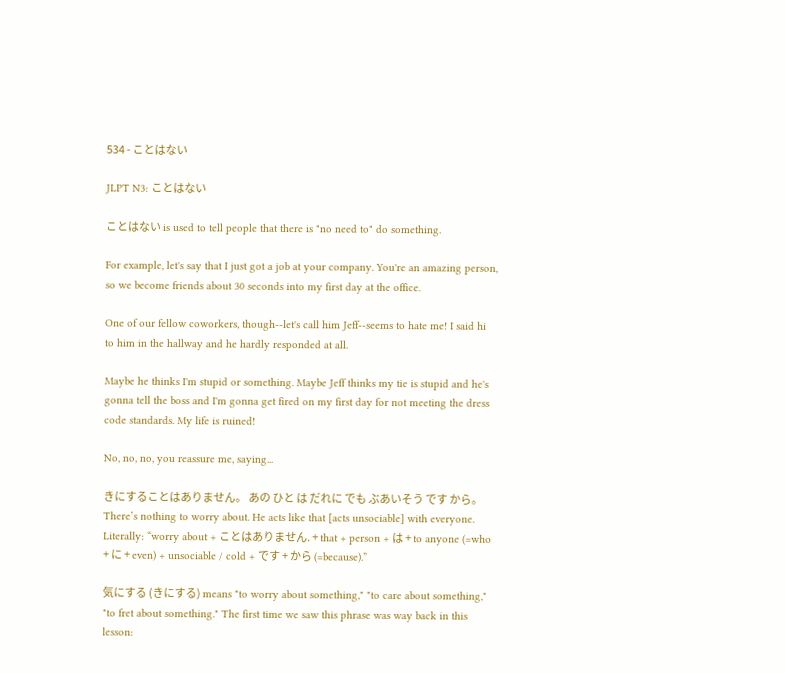534 - ことはない

JLPT N3: ことはない

ことはない is used to tell people that there is "no need to" do something.

For example, let's say that I just got a job at your company. You're an amazing person, so we become friends about 30 seconds into my first day at the office.

One of our fellow coworkers, though--let's call him Jeff--seems to hate me! I said hi to him in the hallway and he hardly responded at all.

Maybe he thinks I'm stupid or something. Maybe Jeff thinks my tie is stupid and he's gonna tell the boss and I'm gonna get fired on my first day for not meeting the dress code standards. My life is ruined!

No, no, no, you reassure me, saying...

きにすることはありません。 あの ひと は だれに でも ぶあいそう です から。
There’s nothing to worry about. He acts like that [acts unsociable] with everyone.
Literally: “worry about + ことはありません. + that + person + は + to anyone (=who + に + even) + unsociable / cold + です + から (=because).”

気にする (きにする) means "to worry about something," "to care about something," "to fret about something." The first time we saw this phrase was way back in this lesson: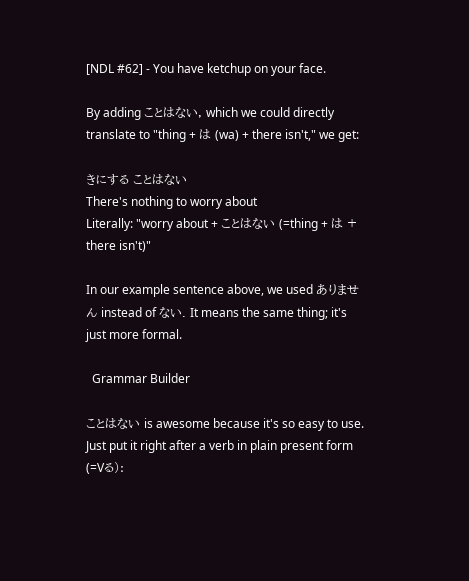[NDL #62] - You have ketchup on your face.

By adding ことはない, which we could directly translate to "thing + は (wa) + there isn't," we get:

きにする ことはない
There's nothing to worry about
Literally: "worry about + ことはない (=thing + は + there isn't)"

In our example sentence above, we used ありません instead of ない. It means the same thing; it's just more formal.

  Grammar Builder

ことはない is awesome because it's so easy to use. Just put it right after a verb in plain present form (=Vる):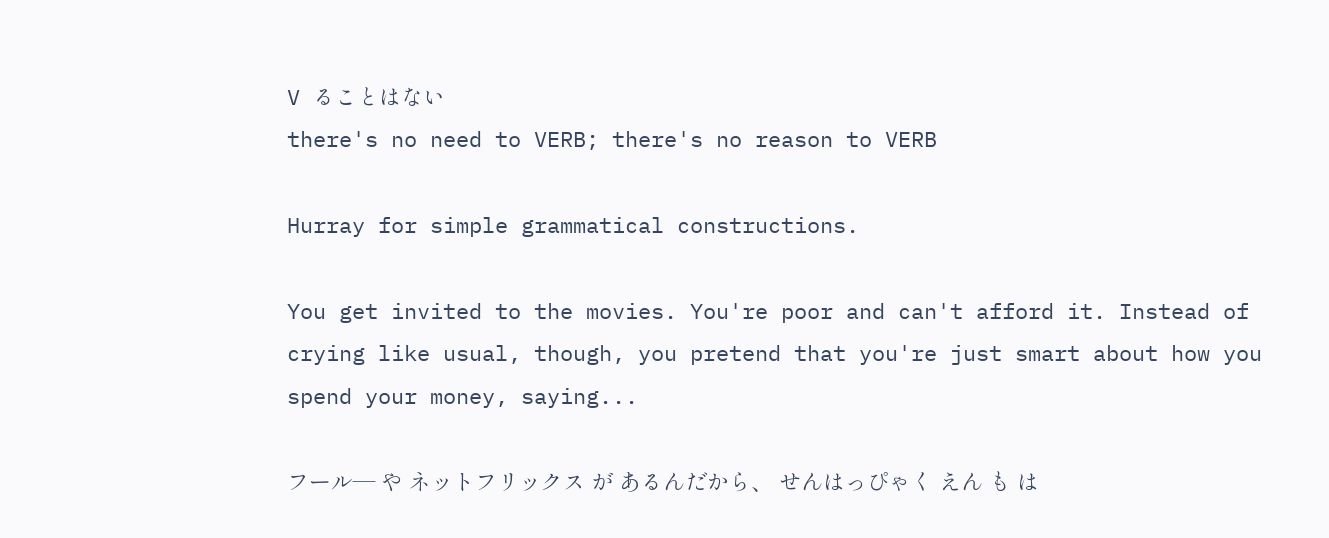V ることはない
there's no need to VERB; there's no reason to VERB

Hurray for simple grammatical constructions.

You get invited to the movies. You're poor and can't afford it. Instead of crying like usual, though, you pretend that you're just smart about how you spend your money, saying...

フール― や ネットフリックス が あるんだから、 せんはっぴゃく えん も は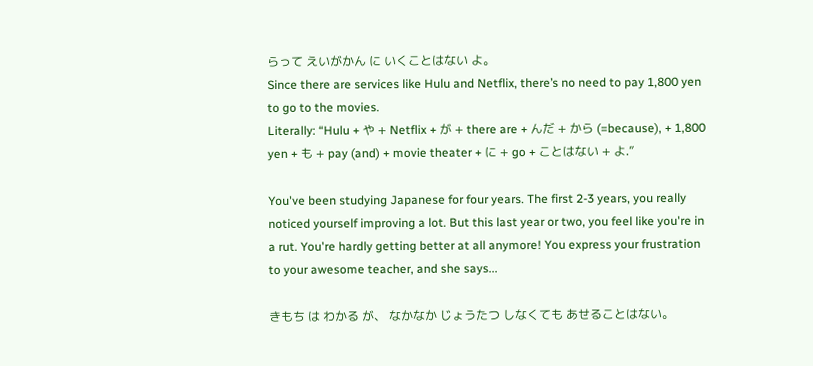らって えいがかん に いくことはない よ。
Since there are services like Hulu and Netflix, there’s no need to pay 1,800 yen to go to the movies.
Literally: “Hulu + や + Netflix + が + there are + んだ + から (=because), + 1,800 yen + も + pay (and) + movie theater + に + go + ことはない + よ.”

You've been studying Japanese for four years. The first 2-3 years, you really noticed yourself improving a lot. But this last year or two, you feel like you're in a rut. You're hardly getting better at all anymore! You express your frustration to your awesome teacher, and she says...

きもち は わかる が、 なかなか じょうたつ しなくても あせることはない。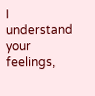I understand your feelings,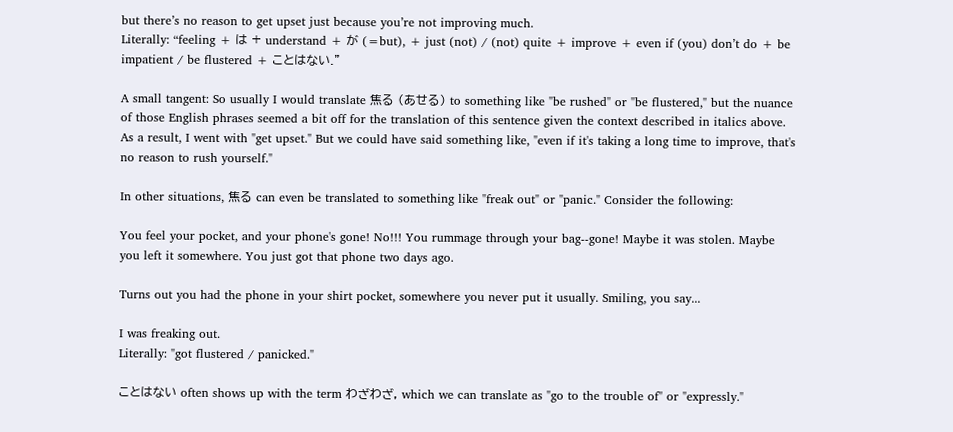but there’s no reason to get upset just because you’re not improving much.
Literally: “feeling + は + understand + が (=but), + just (not) / (not) quite + improve + even if (you) don’t do + be impatient / be flustered + ことはない.”

A small tangent: So usually I would translate 焦る (あせる) to something like "be rushed" or "be flustered," but the nuance of those English phrases seemed a bit off for the translation of this sentence given the context described in italics above. As a result, I went with "get upset." But we could have said something like, "even if it's taking a long time to improve, that's no reason to rush yourself."

In other situations, 焦る can even be translated to something like "freak out" or "panic." Consider the following:

You feel your pocket, and your phone's gone! No!!! You rummage through your bag--gone! Maybe it was stolen. Maybe you left it somewhere. You just got that phone two days ago.

Turns out you had the phone in your shirt pocket, somewhere you never put it usually. Smiling, you say...

I was freaking out.
Literally: "got flustered / panicked."

ことはない often shows up with the term わざわざ, which we can translate as "go to the trouble of" or "expressly."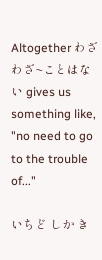Altogether わざわざ~ことはない gives us something like, "no need to go to the trouble of..."

いちど しか き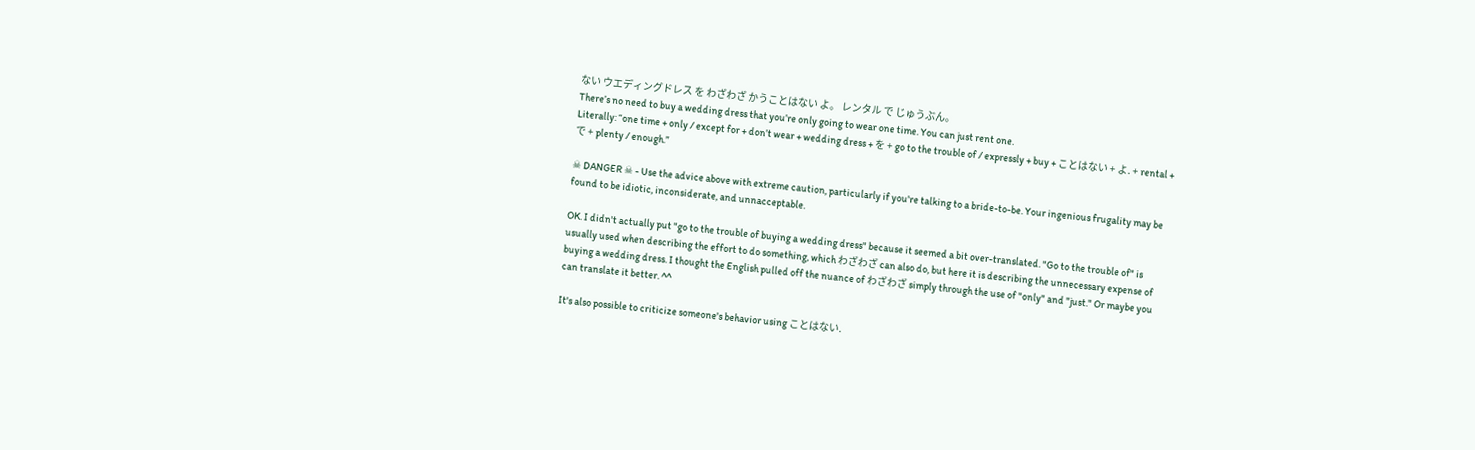ない ウエディングドレス を わざわざ かうことはない よ。 レンタル で じゅうぶん。
There’s no need to buy a wedding dress that you’re only going to wear one time. You can just rent one.
Literally: “one time + only / except for + don’t wear + wedding dress + を + go to the trouble of / expressly + buy + ことはない + よ. + rental + で + plenty / enough.”

☠ DANGER ☠ - Use the advice above with extreme caution, particularly if you're talking to a bride-to-be. Your ingenious frugality may be found to be idiotic, inconsiderate, and unnacceptable.

OK. I didn't actually put "go to the trouble of buying a wedding dress" because it seemed a bit over-translated. "Go to the trouble of" is usually used when describing the effort to do something, which わざわざ can also do, but here it is describing the unnecessary expense of buying a wedding dress. I thought the English pulled off the nuance of わざわざ simply through the use of "only" and "just." Or maybe you can translate it better. ^^

It's also possible to criticize someone's behavior using ことはない.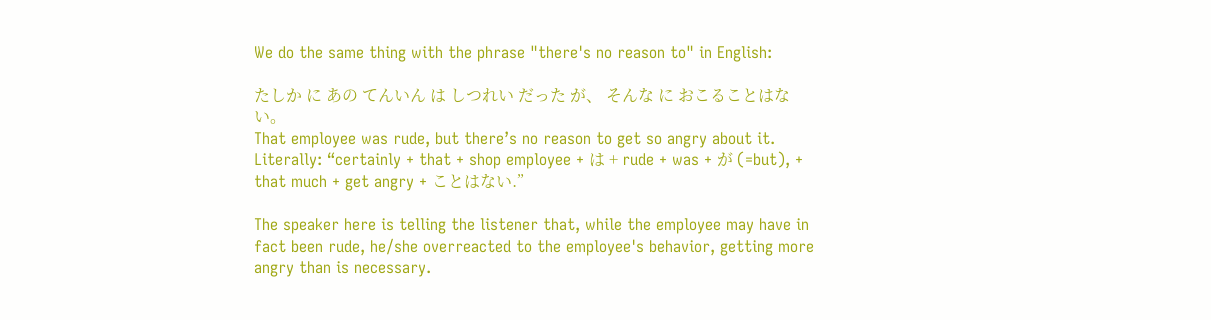We do the same thing with the phrase "there's no reason to" in English:

たしか に あの てんいん は しつれい だった が、 そんな に おこることはない。
That employee was rude, but there’s no reason to get so angry about it.
Literally: “certainly + that + shop employee + は + rude + was + が (=but), + that much + get angry + ことはない.”

The speaker here is telling the listener that, while the employee may have in fact been rude, he/she overreacted to the employee's behavior, getting more angry than is necessary.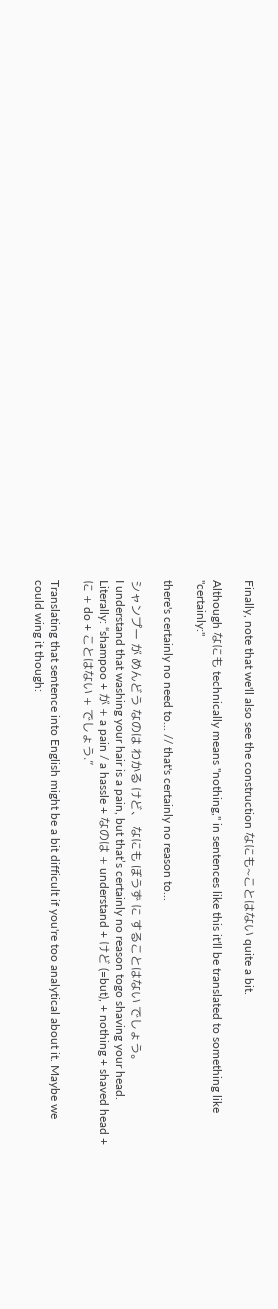Finally, note that we'll also see the construction なにも~ことはない quite a bit.

Although なにも technically means "nothing," in sentences like this it'll be translated to something like "certainly:"

there's certainly no need to... // that's certainly no reason to...

シャンプー が めんどう なのは わかる けど、 なにも ぼうず に することはない でしょう。
I understand that washing your hair is a pain, but that’s certainly no reason togo shaving your head.
Literally: “shampoo + が + a pain / a hassle + なのは + understand + けど (=but), + nothing + shaved head + に + do + ことはない + でしょう.”

Translating that sentence into English might be a bit difficult if you're too analytical about it. Maybe we could wing it though: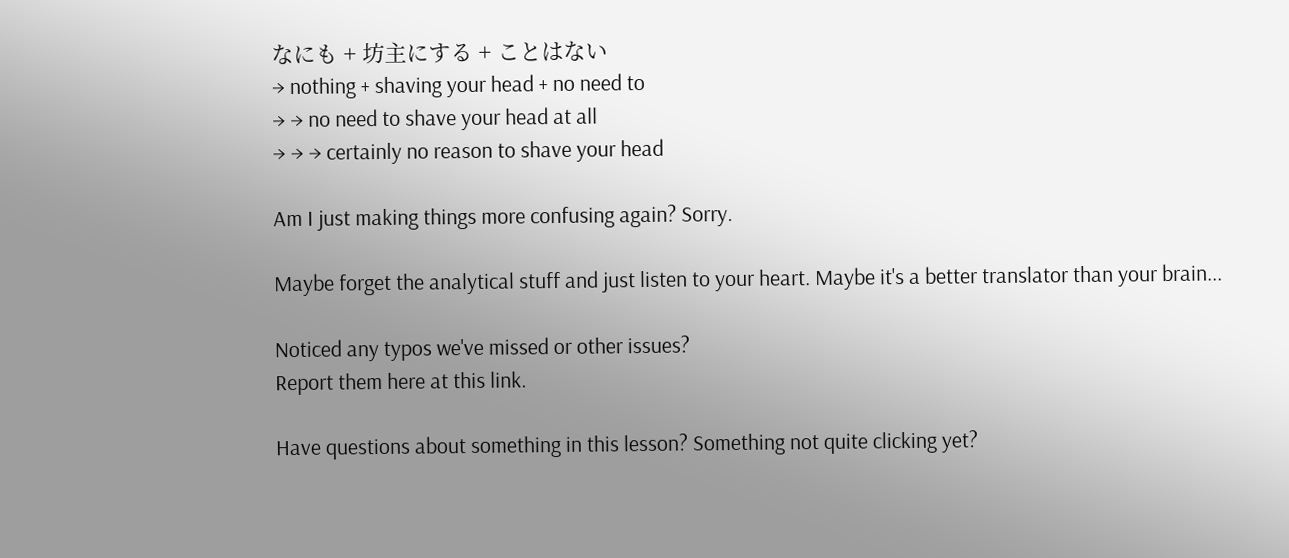なにも + 坊主にする + ことはない
→ nothing + shaving your head + no need to
→ → no need to shave your head at all
→ → → certainly no reason to shave your head

Am I just making things more confusing again? Sorry.

Maybe forget the analytical stuff and just listen to your heart. Maybe it's a better translator than your brain...

Noticed any typos we've missed or other issues?
Report them here at this link.

Have questions about something in this lesson? Something not quite clicking yet?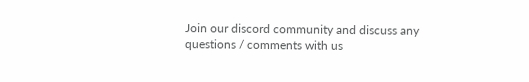Join our discord community and discuss any questions / comments with us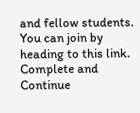and fellow students.
You can join by heading to this link.
Complete and Continue